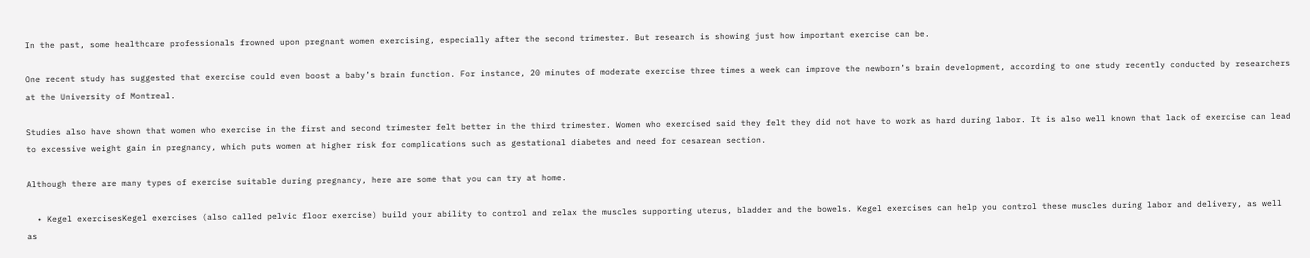In the past, some healthcare professionals frowned upon pregnant women exercising, especially after the second trimester. But research is showing just how important exercise can be.

One recent study has suggested that exercise could even boost a baby’s brain function. For instance, 20 minutes of moderate exercise three times a week can improve the newborn’s brain development, according to one study recently conducted by researchers at the University of Montreal.

Studies also have shown that women who exercise in the first and second trimester felt better in the third trimester. Women who exercised said they felt they did not have to work as hard during labor. It is also well known that lack of exercise can lead to excessive weight gain in pregnancy, which puts women at higher risk for complications such as gestational diabetes and need for cesarean section.

Although there are many types of exercise suitable during pregnancy, here are some that you can try at home.

  • Kegel exercisesKegel exercises (also called pelvic floor exercise) build your ability to control and relax the muscles supporting uterus, bladder and the bowels. Kegel exercises can help you control these muscles during labor and delivery, as well as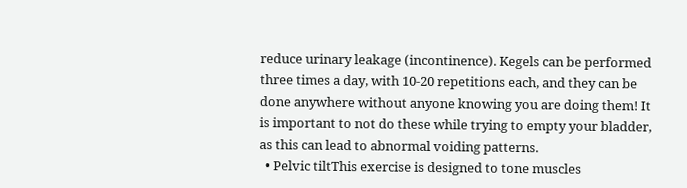reduce urinary leakage (incontinence). Kegels can be performed three times a day, with 10-20 repetitions each, and they can be done anywhere without anyone knowing you are doing them! It is important to not do these while trying to empty your bladder, as this can lead to abnormal voiding patterns.
  • Pelvic tiltThis exercise is designed to tone muscles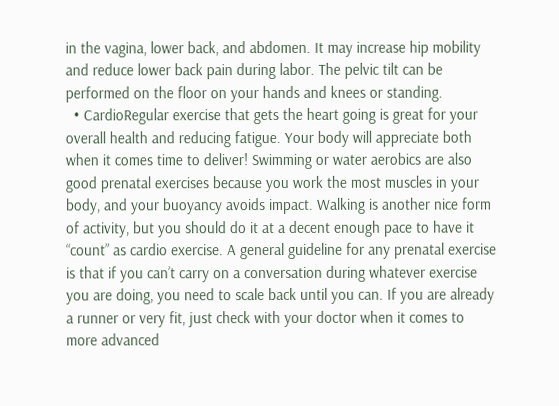in the vagina, lower back, and abdomen. It may increase hip mobility and reduce lower back pain during labor. The pelvic tilt can be performed on the floor on your hands and knees or standing.
  • CardioRegular exercise that gets the heart going is great for your overall health and reducing fatigue. Your body will appreciate both when it comes time to deliver! Swimming or water aerobics are also good prenatal exercises because you work the most muscles in your body, and your buoyancy avoids impact. Walking is another nice form of activity, but you should do it at a decent enough pace to have it “count” as cardio exercise. A general guideline for any prenatal exercise is that if you can’t carry on a conversation during whatever exercise you are doing, you need to scale back until you can. If you are already a runner or very fit, just check with your doctor when it comes to more advanced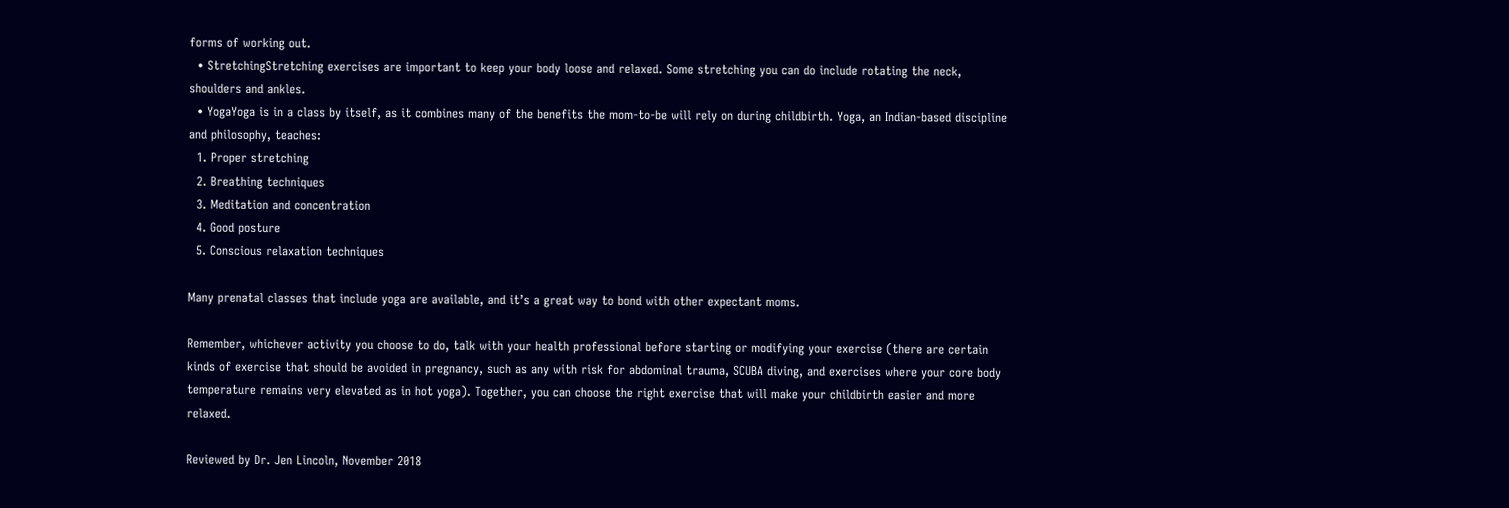forms of working out.
  • StretchingStretching exercises are important to keep your body loose and relaxed. Some stretching you can do include rotating the neck, shoulders and ankles.
  • YogaYoga is in a class by itself, as it combines many of the benefits the mom-to-be will rely on during childbirth. Yoga, an Indian-based discipline and philosophy, teaches:
  1. Proper stretching
  2. Breathing techniques
  3. Meditation and concentration
  4. Good posture
  5. Conscious relaxation techniques

Many prenatal classes that include yoga are available, and it’s a great way to bond with other expectant moms.

Remember, whichever activity you choose to do, talk with your health professional before starting or modifying your exercise (there are certain kinds of exercise that should be avoided in pregnancy, such as any with risk for abdominal trauma, SCUBA diving, and exercises where your core body temperature remains very elevated as in hot yoga). Together, you can choose the right exercise that will make your childbirth easier and more relaxed.

Reviewed by Dr. Jen Lincoln, November 2018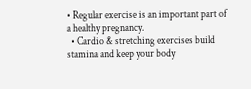• Regular exercise is an important part of a healthy pregnancy.
  • Cardio & stretching exercises build stamina and keep your body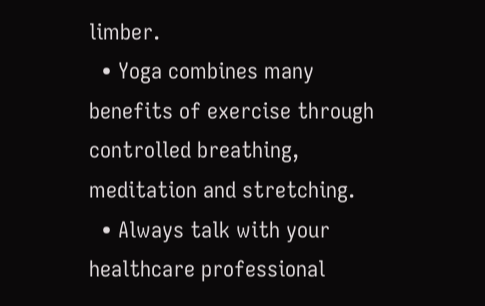limber.
  • Yoga combines many benefits of exercise through controlled breathing, meditation and stretching.
  • Always talk with your healthcare professional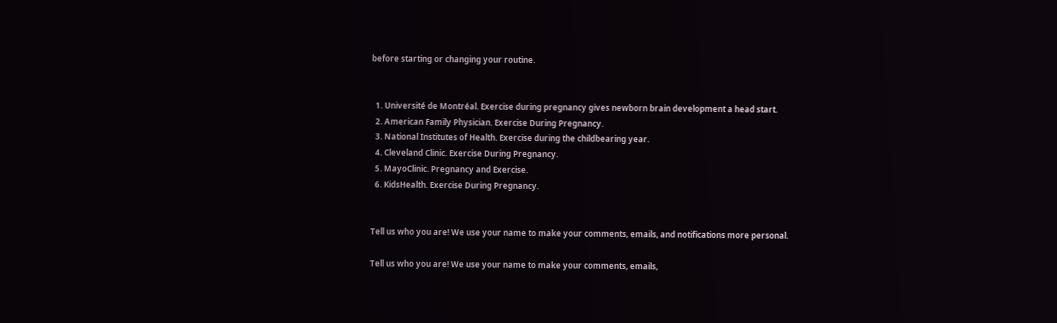before starting or changing your routine.


  1. Université de Montréal. Exercise during pregnancy gives newborn brain development a head start.
  2. American Family Physician. Exercise During Pregnancy.
  3. National Institutes of Health. Exercise during the childbearing year.
  4. Cleveland Clinic. Exercise During Pregnancy.
  5. MayoClinic. Pregnancy and Exercise.
  6. KidsHealth. Exercise During Pregnancy.


Tell us who you are! We use your name to make your comments, emails, and notifications more personal.

Tell us who you are! We use your name to make your comments, emails,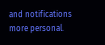and notifications more personal.